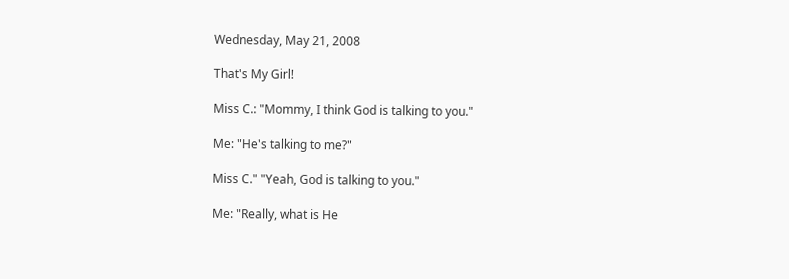Wednesday, May 21, 2008

That's My Girl!

Miss C.: "Mommy, I think God is talking to you."

Me: "He's talking to me?"

Miss C." "Yeah, God is talking to you."

Me: "Really, what is He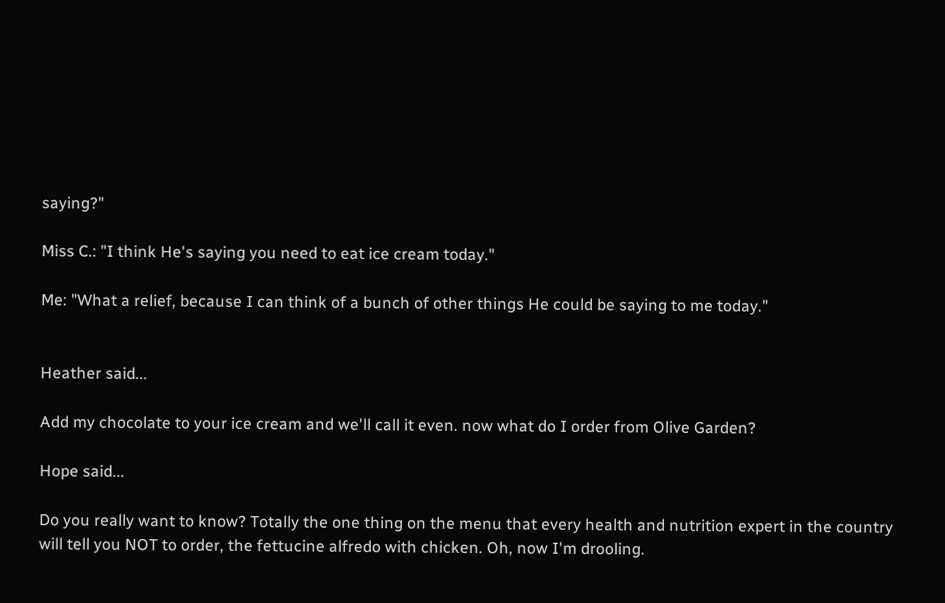saying?"

Miss C.: "I think He's saying you need to eat ice cream today."

Me: "What a relief, because I can think of a bunch of other things He could be saying to me today."


Heather said...

Add my chocolate to your ice cream and we'll call it even. now what do I order from Olive Garden?

Hope said...

Do you really want to know? Totally the one thing on the menu that every health and nutrition expert in the country will tell you NOT to order, the fettucine alfredo with chicken. Oh, now I'm drooling.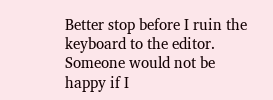Better stop before I ruin the keyboard to the editor. Someone would not be happy if I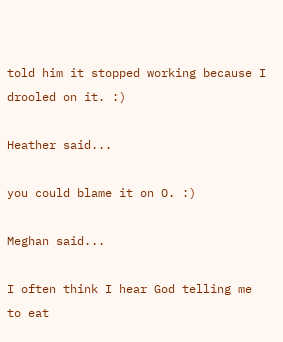told him it stopped working because I drooled on it. :)

Heather said...

you could blame it on O. :)

Meghan said...

I often think I hear God telling me to eat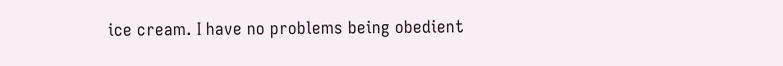ice cream. I have no problems being obedient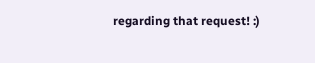regarding that request! :)